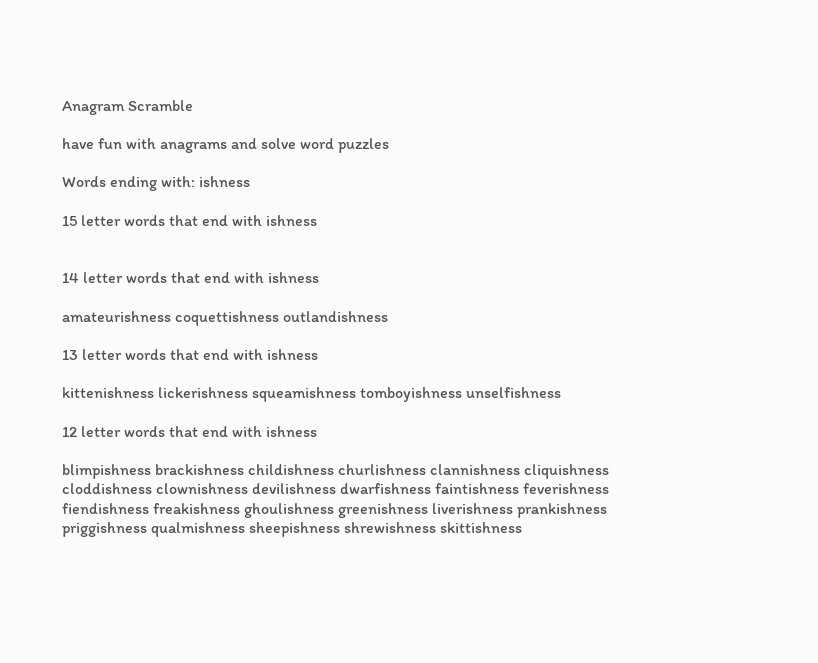Anagram Scramble

have fun with anagrams and solve word puzzles

Words ending with: ishness

15 letter words that end with ishness


14 letter words that end with ishness

amateurishness coquettishness outlandishness

13 letter words that end with ishness

kittenishness lickerishness squeamishness tomboyishness unselfishness

12 letter words that end with ishness

blimpishness brackishness childishness churlishness clannishness cliquishness cloddishness clownishness devilishness dwarfishness faintishness feverishness fiendishness freakishness ghoulishness greenishness liverishness prankishness priggishness qualmishness sheepishness shrewishness skittishness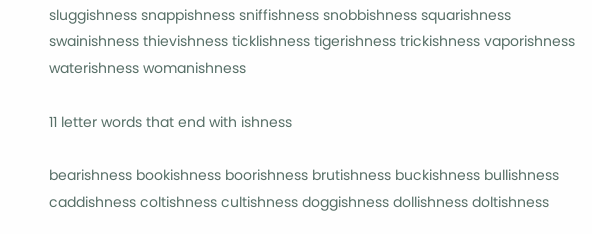sluggishness snappishness sniffishness snobbishness squarishness swainishness thievishness ticklishness tigerishness trickishness vaporishness waterishness womanishness

11 letter words that end with ishness

bearishness bookishness boorishness brutishness buckishness bullishness caddishness coltishness cultishness doggishness dollishness doltishness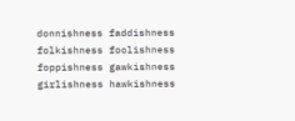donnishness faddishness folkishness foolishness foppishness gawkishness girlishness hawkishness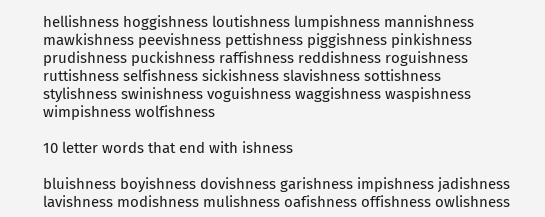hellishness hoggishness loutishness lumpishness mannishness mawkishness peevishness pettishness piggishness pinkishness prudishness puckishness raffishness reddishness roguishness ruttishness selfishness sickishness slavishness sottishness stylishness swinishness voguishness waggishness waspishness wimpishness wolfishness

10 letter words that end with ishness

bluishness boyishness dovishness garishness impishness jadishness lavishness modishness mulishness oafishness offishness owlishness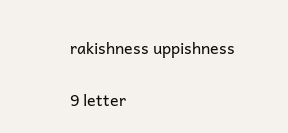rakishness uppishness

9 letter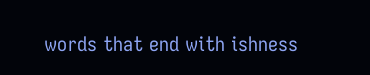words that end with ishness